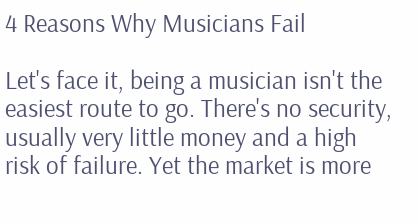4 Reasons Why Musicians Fail

Let's face it, being a musician isn't the easiest route to go. There's no security, usually very little money and a high risk of failure. Yet the market is more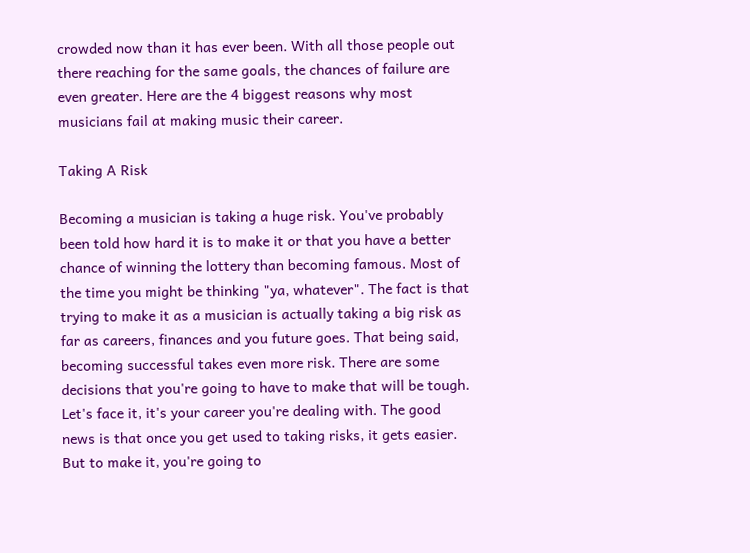crowded now than it has ever been. With all those people out there reaching for the same goals, the chances of failure are even greater. Here are the 4 biggest reasons why most musicians fail at making music their career.

Taking A Risk

Becoming a musician is taking a huge risk. You've probably been told how hard it is to make it or that you have a better chance of winning the lottery than becoming famous. Most of the time you might be thinking "ya, whatever". The fact is that trying to make it as a musician is actually taking a big risk as far as careers, finances and you future goes. That being said, becoming successful takes even more risk. There are some decisions that you're going to have to make that will be tough. Let's face it, it's your career you're dealing with. The good news is that once you get used to taking risks, it gets easier. But to make it, you're going to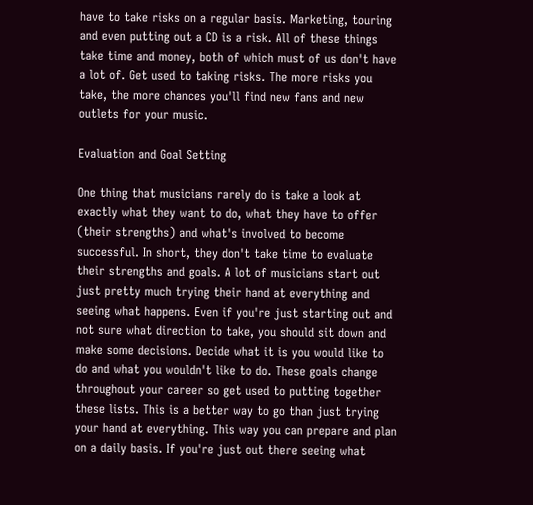have to take risks on a regular basis. Marketing, touring and even putting out a CD is a risk. All of these things take time and money, both of which must of us don't have a lot of. Get used to taking risks. The more risks you take, the more chances you'll find new fans and new outlets for your music.

Evaluation and Goal Setting

One thing that musicians rarely do is take a look at  exactly what they want to do, what they have to offer (their strengths) and what's involved to become successful. In short, they don't take time to evaluate their strengths and goals. A lot of musicians start out just pretty much trying their hand at everything and seeing what happens. Even if you're just starting out and not sure what direction to take, you should sit down and make some decisions. Decide what it is you would like to do and what you wouldn't like to do. These goals change throughout your career so get used to putting together these lists. This is a better way to go than just trying your hand at everything. This way you can prepare and plan on a daily basis. If you're just out there seeing what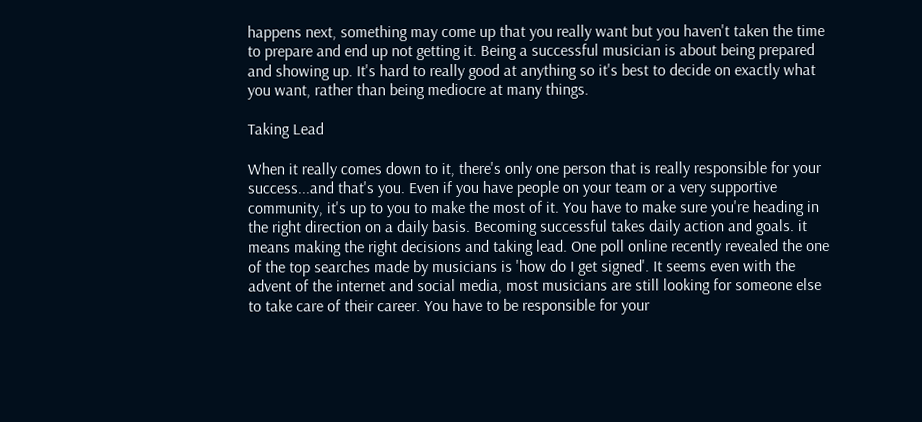happens next, something may come up that you really want but you haven't taken the time to prepare and end up not getting it. Being a successful musician is about being prepared and showing up. It's hard to really good at anything so it's best to decide on exactly what you want, rather than being mediocre at many things.

Taking Lead

When it really comes down to it, there's only one person that is really responsible for your success...and that's you. Even if you have people on your team or a very supportive community, it's up to you to make the most of it. You have to make sure you're heading in the right direction on a daily basis. Becoming successful takes daily action and goals. it means making the right decisions and taking lead. One poll online recently revealed the one of the top searches made by musicians is 'how do I get signed'. It seems even with the advent of the internet and social media, most musicians are still looking for someone else to take care of their career. You have to be responsible for your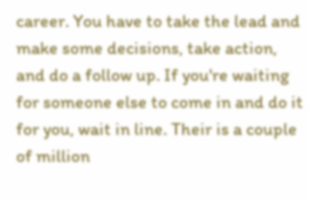career. You have to take the lead and make some decisions, take action, and do a follow up. If you're waiting for someone else to come in and do it for you, wait in line. Their is a couple of million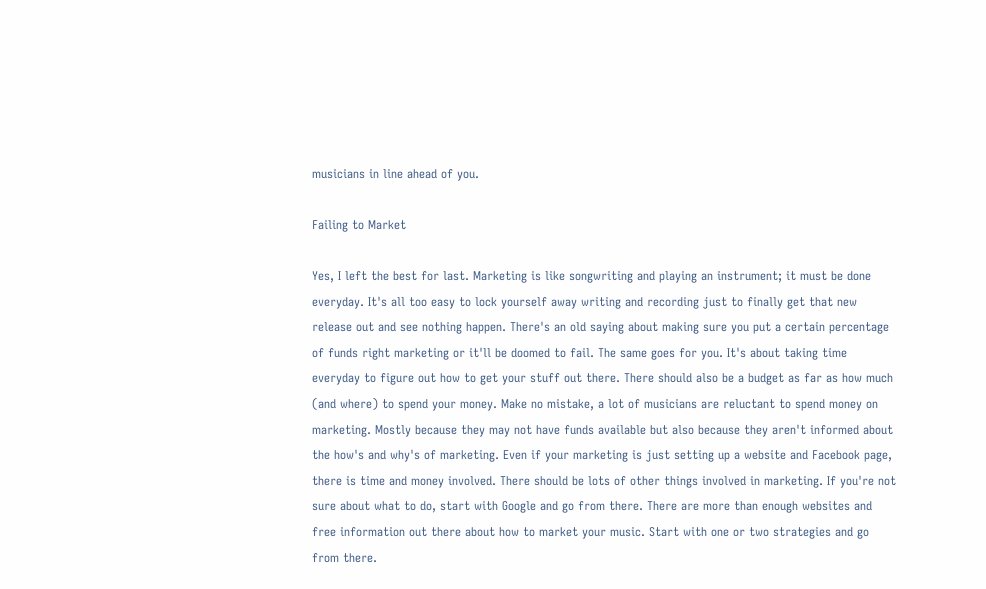musicians in line ahead of you.

Failing to Market

Yes, I left the best for last. Marketing is like songwriting and playing an instrument; it must be done everyday. It's all too easy to lock yourself away writing and recording just to finally get that new release out and see nothing happen. There's an old saying about making sure you put a certain percentage of funds right marketing or it'll be doomed to fail. The same goes for you. It's about taking time everyday to figure out how to get your stuff out there. There should also be a budget as far as how much (and where) to spend your money. Make no mistake, a lot of musicians are reluctant to spend money on marketing. Mostly because they may not have funds available but also because they aren't informed about the how's and why's of marketing. Even if your marketing is just setting up a website and Facebook page, there is time and money involved. There should be lots of other things involved in marketing. If you're not sure about what to do, start with Google and go from there. There are more than enough websites and free information out there about how to market your music. Start with one or two strategies and go from there.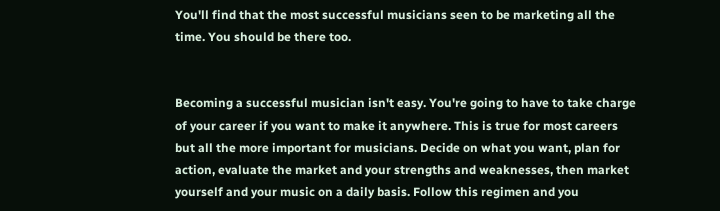You'll find that the most successful musicians seen to be marketing all the time. You should be there too.


Becoming a successful musician isn't easy. You're going to have to take charge of your career if you want to make it anywhere. This is true for most careers but all the more important for musicians. Decide on what you want, plan for action, evaluate the market and your strengths and weaknesses, then market yourself and your music on a daily basis. Follow this regimen and you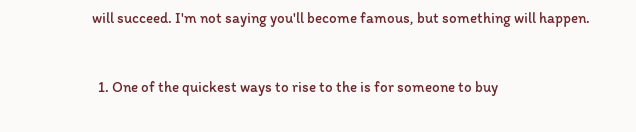will succeed. I'm not saying you'll become famous, but something will happen.


  1. One of the quickest ways to rise to the is for someone to buy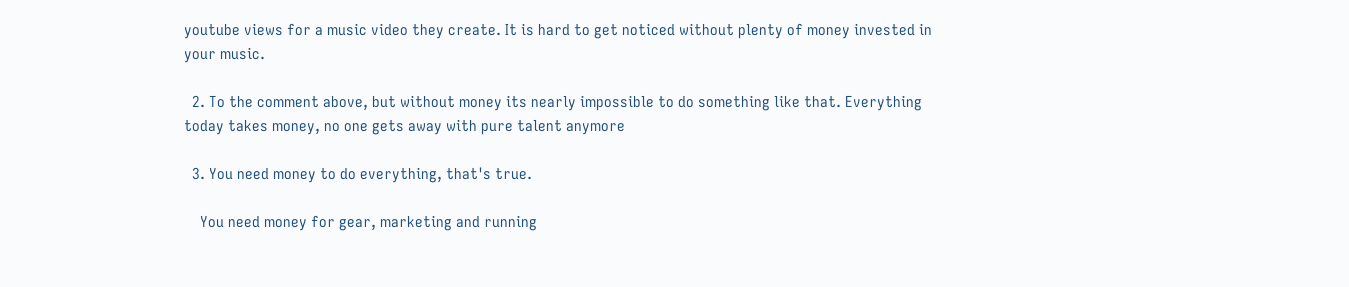youtube views for a music video they create. It is hard to get noticed without plenty of money invested in your music.

  2. To the comment above, but without money its nearly impossible to do something like that. Everything today takes money, no one gets away with pure talent anymore

  3. You need money to do everything, that's true.

    You need money for gear, marketing and running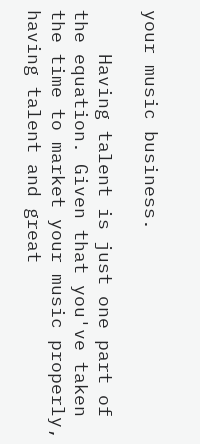your music business.

    Having talent is just one part of the equation. Given that you've taken the time to market your music properly, having talent and great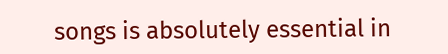songs is absolutely essential in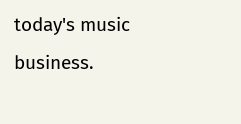today's music business.